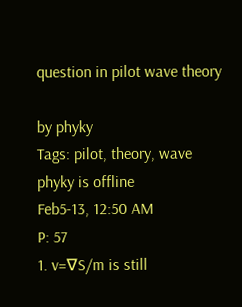question in pilot wave theory

by phyky
Tags: pilot, theory, wave
phyky is offline
Feb5-13, 12:50 AM
P: 57
1. v=∇S/m is still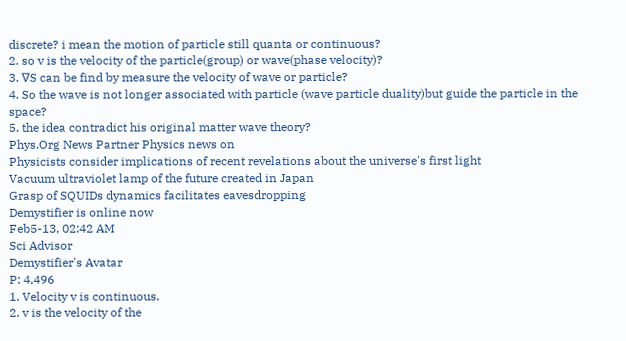discrete? i mean the motion of particle still quanta or continuous?
2. so v is the velocity of the particle(group) or wave(phase velocity)?
3. ∇S can be find by measure the velocity of wave or particle?
4. So the wave is not longer associated with particle (wave particle duality)but guide the particle in the space?
5. the idea contradict his original matter wave theory?
Phys.Org News Partner Physics news on
Physicists consider implications of recent revelations about the universe's first light
Vacuum ultraviolet lamp of the future created in Japan
Grasp of SQUIDs dynamics facilitates eavesdropping
Demystifier is online now
Feb5-13, 02:42 AM
Sci Advisor
Demystifier's Avatar
P: 4,496
1. Velocity v is continuous.
2. v is the velocity of the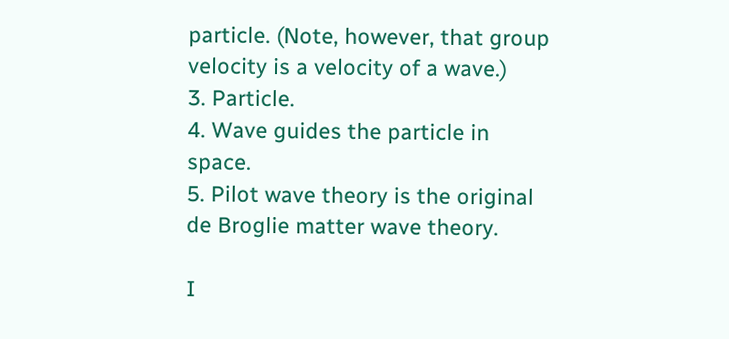particle. (Note, however, that group velocity is a velocity of a wave.)
3. Particle.
4. Wave guides the particle in space.
5. Pilot wave theory is the original de Broglie matter wave theory.

I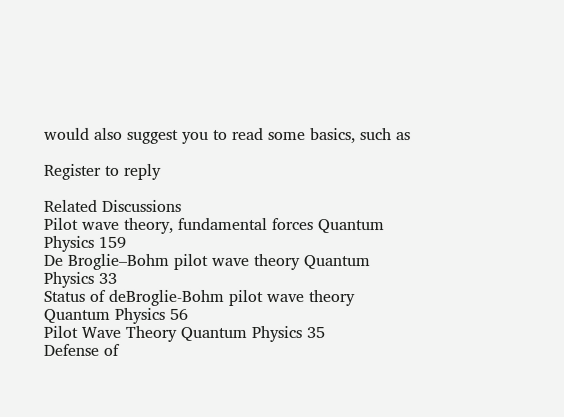would also suggest you to read some basics, such as

Register to reply

Related Discussions
Pilot wave theory, fundamental forces Quantum Physics 159
De Broglie–Bohm pilot wave theory Quantum Physics 33
Status of deBroglie-Bohm pilot wave theory Quantum Physics 56
Pilot Wave Theory Quantum Physics 35
Defense of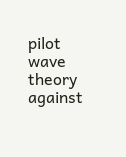pilot wave theory against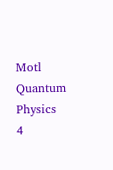Motl Quantum Physics 4